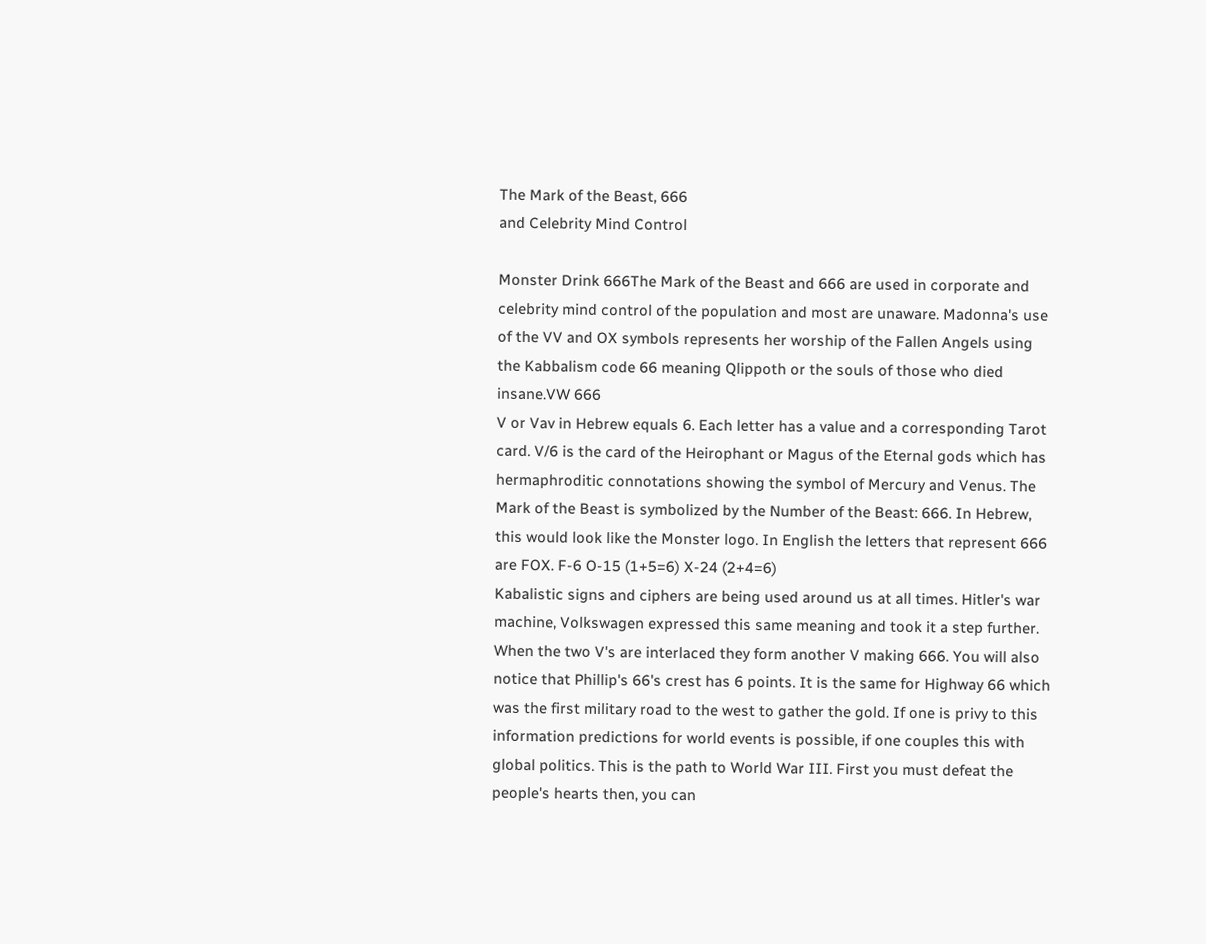The Mark of the Beast, 666
and Celebrity Mind Control

Monster Drink 666The Mark of the Beast and 666 are used in corporate and celebrity mind control of the population and most are unaware. Madonna's use of the VV and OX symbols represents her worship of the Fallen Angels using the Kabbalism code 66 meaning Qlippoth or the souls of those who died insane.VW 666
V or Vav in Hebrew equals 6. Each letter has a value and a corresponding Tarot card. V/6 is the card of the Heirophant or Magus of the Eternal gods which has hermaphroditic connotations showing the symbol of Mercury and Venus. The Mark of the Beast is symbolized by the Number of the Beast: 666. In Hebrew, this would look like the Monster logo. In English the letters that represent 666 are FOX. F-6 O-15 (1+5=6) X-24 (2+4=6)
Kabalistic signs and ciphers are being used around us at all times. Hitler's war machine, Volkswagen expressed this same meaning and took it a step further. When the two V's are interlaced they form another V making 666. You will also notice that Phillip's 66's crest has 6 points. It is the same for Highway 66 which was the first military road to the west to gather the gold. If one is privy to this information predictions for world events is possible, if one couples this with global politics. This is the path to World War III. First you must defeat the people's hearts then, you can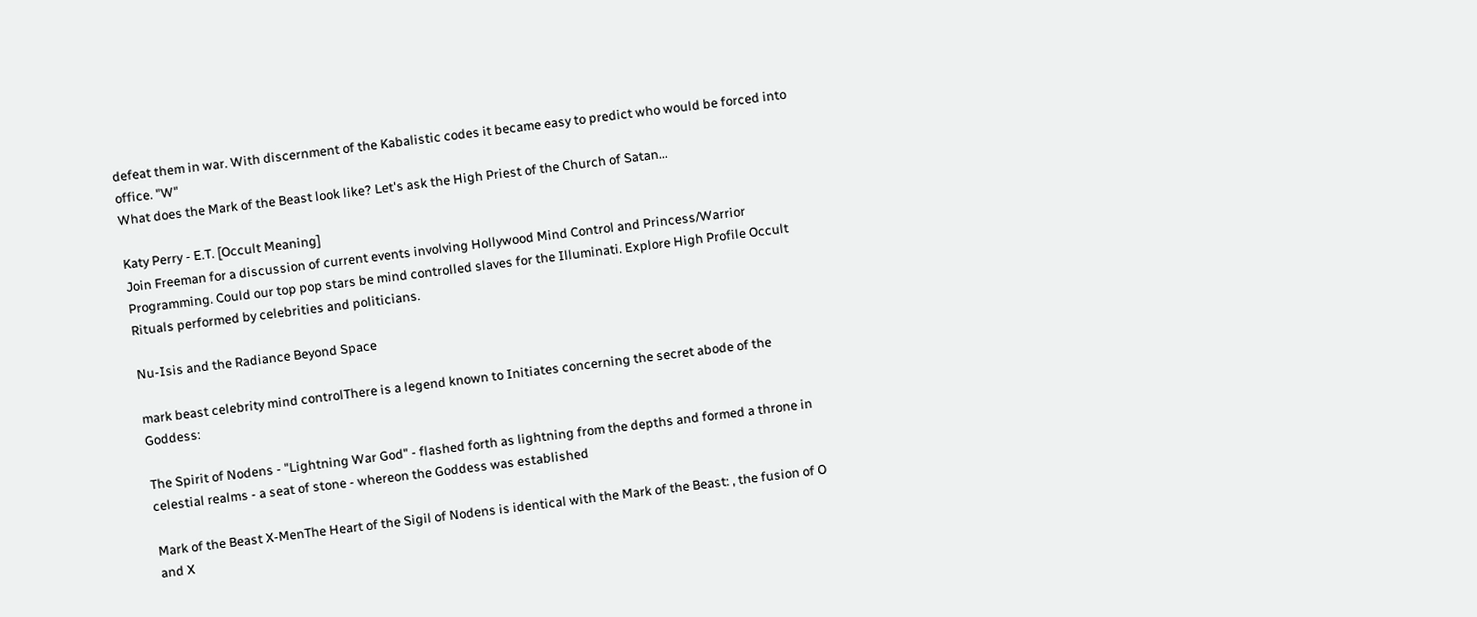defeat them in war. With discernment of the Kabalistic codes it became easy to predict who would be forced into office. "W"
What does the Mark of the Beast look like? Let's ask the High Priest of the Church of Satan...

Katy Perry - E.T. [Occult Meaning]
Join Freeman for a discussion of current events involving Hollywood Mind Control and Princess/Warrior Programming. Could our top pop stars be mind controlled slaves for the Illuminati. Explore High Profile Occult Rituals performed by celebrities and politicians.

Nu-Isis and the Radiance Beyond Space

mark beast celebrity mind controlThere is a legend known to Initiates concerning the secret abode of the Goddess:

The Spirit of Nodens - "Lightning War God" - flashed forth as lightning from the depths and formed a throne in celestial realms - a seat of stone - whereon the Goddess was established

Mark of the Beast X-MenThe Heart of the Sigil of Nodens is identical with the Mark of the Beast: , the fusion of O and X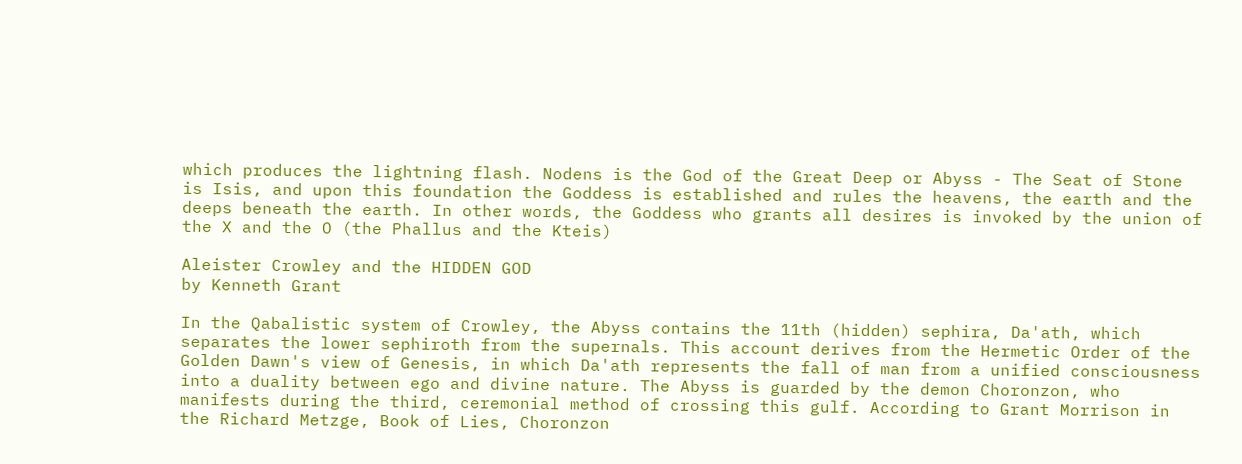which produces the lightning flash. Nodens is the God of the Great Deep or Abyss - The Seat of Stone is Isis, and upon this foundation the Goddess is established and rules the heavens, the earth and the deeps beneath the earth. In other words, the Goddess who grants all desires is invoked by the union of the X and the O (the Phallus and the Kteis)

Aleister Crowley and the HIDDEN GOD
by Kenneth Grant

In the Qabalistic system of Crowley, the Abyss contains the 11th (hidden) sephira, Da'ath, which separates the lower sephiroth from the supernals. This account derives from the Hermetic Order of the Golden Dawn's view of Genesis, in which Da'ath represents the fall of man from a unified consciousness into a duality between ego and divine nature. The Abyss is guarded by the demon Choronzon, who manifests during the third, ceremonial method of crossing this gulf. According to Grant Morrison in the Richard Metzge, Book of Lies, Choronzon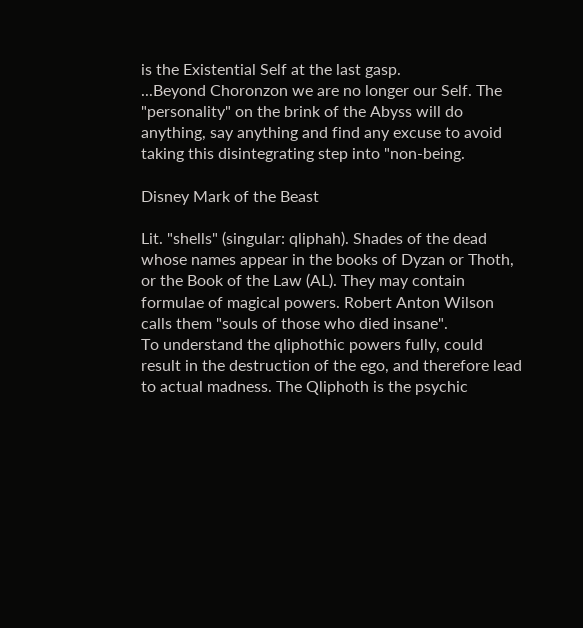is the Existential Self at the last gasp.
...Beyond Choronzon we are no longer our Self. The "personality" on the brink of the Abyss will do anything, say anything and find any excuse to avoid taking this disintegrating step into "non-being.

Disney Mark of the Beast

Lit. "shells" (singular: qliphah). Shades of the dead whose names appear in the books of Dyzan or Thoth, or the Book of the Law (AL). They may contain formulae of magical powers. Robert Anton Wilson calls them "souls of those who died insane".
To understand the qliphothic powers fully, could result in the destruction of the ego, and therefore lead to actual madness. The Qliphoth is the psychic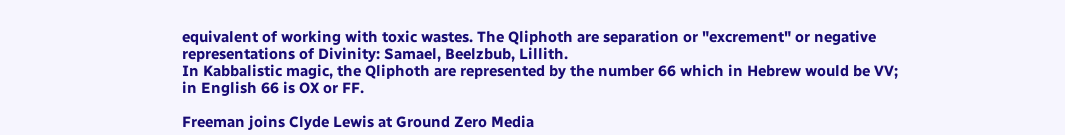equivalent of working with toxic wastes. The Qliphoth are separation or "excrement" or negative representations of Divinity: Samael, Beelzbub, Lillith.
In Kabbalistic magic, the Qliphoth are represented by the number 66 which in Hebrew would be VV; in English 66 is OX or FF.

Freeman joins Clyde Lewis at Ground Zero Media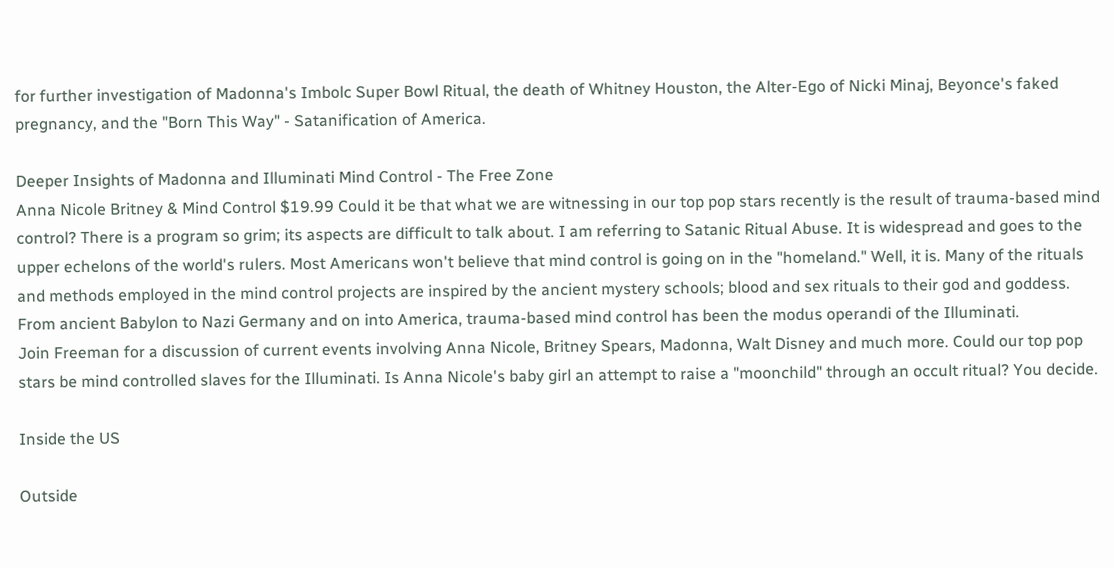for further investigation of Madonna's Imbolc Super Bowl Ritual, the death of Whitney Houston, the Alter-Ego of Nicki Minaj, Beyonce's faked pregnancy, and the "Born This Way" - Satanification of America.

Deeper Insights of Madonna and Illuminati Mind Control - The Free Zone
Anna Nicole Britney & Mind Control $19.99 Could it be that what we are witnessing in our top pop stars recently is the result of trauma-based mind control? There is a program so grim; its aspects are difficult to talk about. I am referring to Satanic Ritual Abuse. It is widespread and goes to the upper echelons of the world's rulers. Most Americans won't believe that mind control is going on in the "homeland." Well, it is. Many of the rituals and methods employed in the mind control projects are inspired by the ancient mystery schools; blood and sex rituals to their god and goddess. From ancient Babylon to Nazi Germany and on into America, trauma-based mind control has been the modus operandi of the Illuminati.
Join Freeman for a discussion of current events involving Anna Nicole, Britney Spears, Madonna, Walt Disney and much more. Could our top pop stars be mind controlled slaves for the Illuminati. Is Anna Nicole's baby girl an attempt to raise a "moonchild" through an occult ritual? You decide.

Inside the US

Outside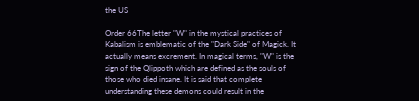the US

Order 66The letter "W" in the mystical practices of Kabalism is emblematic of the "Dark Side" of Magick. It actually means excrement. In magical terms, "W" is the sign of the Qlippoth which are defined as the souls of those who died insane. It is said that complete understanding these demons could result in the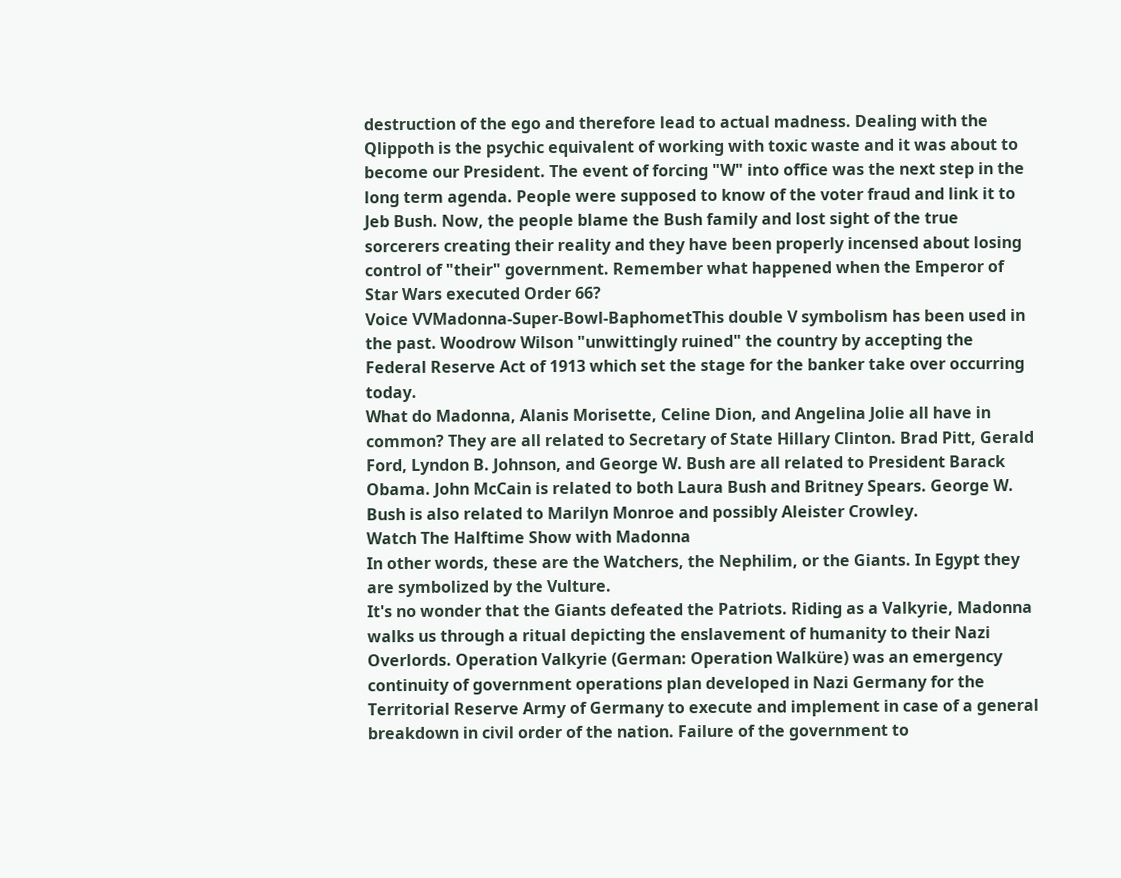destruction of the ego and therefore lead to actual madness. Dealing with the Qlippoth is the psychic equivalent of working with toxic waste and it was about to become our President. The event of forcing "W" into office was the next step in the long term agenda. People were supposed to know of the voter fraud and link it to Jeb Bush. Now, the people blame the Bush family and lost sight of the true sorcerers creating their reality and they have been properly incensed about losing control of "their" government. Remember what happened when the Emperor of Star Wars executed Order 66?
Voice VVMadonna-Super-Bowl-BaphometThis double V symbolism has been used in the past. Woodrow Wilson "unwittingly ruined" the country by accepting the Federal Reserve Act of 1913 which set the stage for the banker take over occurring today.
What do Madonna, Alanis Morisette, Celine Dion, and Angelina Jolie all have in common? They are all related to Secretary of State Hillary Clinton. Brad Pitt, Gerald Ford, Lyndon B. Johnson, and George W. Bush are all related to President Barack Obama. John McCain is related to both Laura Bush and Britney Spears. George W. Bush is also related to Marilyn Monroe and possibly Aleister Crowley.
Watch The Halftime Show with Madonna
In other words, these are the Watchers, the Nephilim, or the Giants. In Egypt they are symbolized by the Vulture.
It's no wonder that the Giants defeated the Patriots. Riding as a Valkyrie, Madonna walks us through a ritual depicting the enslavement of humanity to their Nazi Overlords. Operation Valkyrie (German: Operation Walküre) was an emergency continuity of government operations plan developed in Nazi Germany for the Territorial Reserve Army of Germany to execute and implement in case of a general breakdown in civil order of the nation. Failure of the government to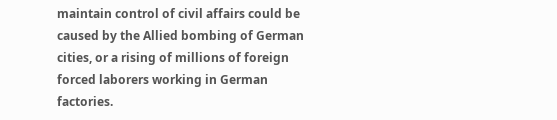maintain control of civil affairs could be caused by the Allied bombing of German cities, or a rising of millions of foreign forced laborers working in German factories.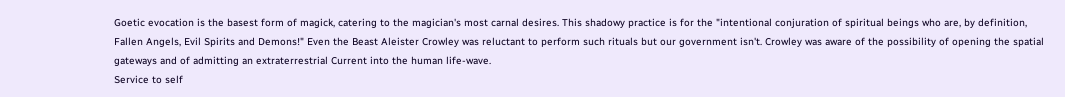Goetic evocation is the basest form of magick, catering to the magician's most carnal desires. This shadowy practice is for the "intentional conjuration of spiritual beings who are, by definition, Fallen Angels, Evil Spirits and Demons!" Even the Beast Aleister Crowley was reluctant to perform such rituals but our government isn't. Crowley was aware of the possibility of opening the spatial gateways and of admitting an extraterrestrial Current into the human life-wave.
Service to self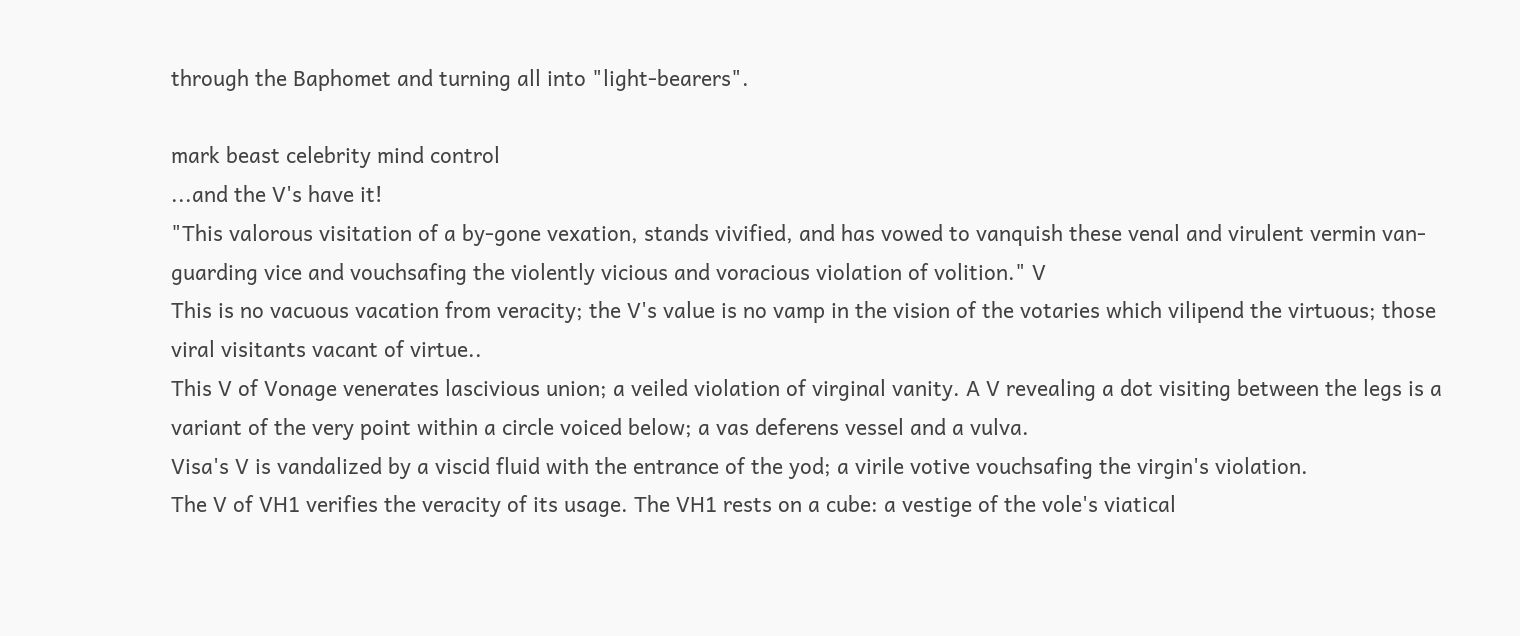through the Baphomet and turning all into "light-bearers".

mark beast celebrity mind control
...and the V's have it!
"This valorous visitation of a by-gone vexation, stands vivified, and has vowed to vanquish these venal and virulent vermin van-guarding vice and vouchsafing the violently vicious and voracious violation of volition." V
This is no vacuous vacation from veracity; the V's value is no vamp in the vision of the votaries which vilipend the virtuous; those viral visitants vacant of virtue..
This V of Vonage venerates lascivious union; a veiled violation of virginal vanity. A V revealing a dot visiting between the legs is a variant of the very point within a circle voiced below; a vas deferens vessel and a vulva.
Visa's V is vandalized by a viscid fluid with the entrance of the yod; a virile votive vouchsafing the virgin's violation.
The V of VH1 verifies the veracity of its usage. The VH1 rests on a cube: a vestige of the vole's viatical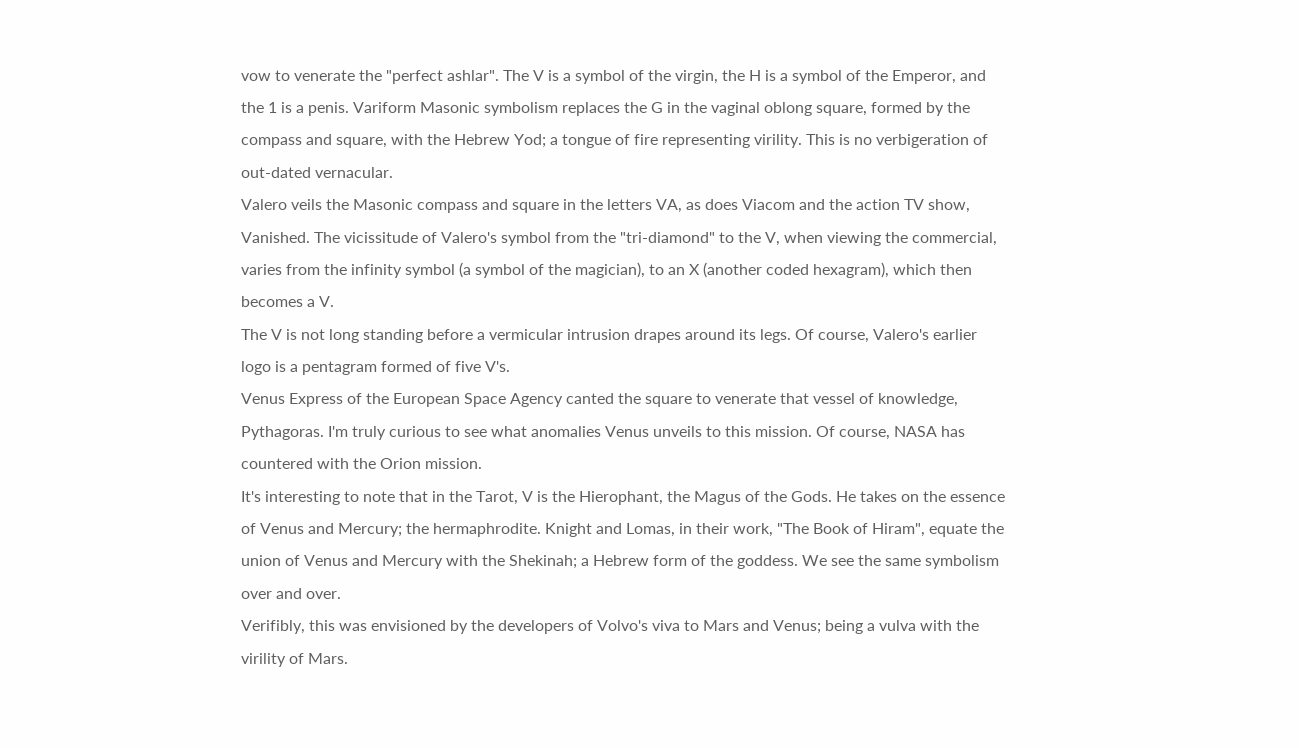vow to venerate the "perfect ashlar". The V is a symbol of the virgin, the H is a symbol of the Emperor, and the 1 is a penis. Variform Masonic symbolism replaces the G in the vaginal oblong square, formed by the compass and square, with the Hebrew Yod; a tongue of fire representing virility. This is no verbigeration of out-dated vernacular.
Valero veils the Masonic compass and square in the letters VA, as does Viacom and the action TV show, Vanished. The vicissitude of Valero's symbol from the "tri-diamond" to the V, when viewing the commercial, varies from the infinity symbol (a symbol of the magician), to an X (another coded hexagram), which then becomes a V.
The V is not long standing before a vermicular intrusion drapes around its legs. Of course, Valero's earlier logo is a pentagram formed of five V's.
Venus Express of the European Space Agency canted the square to venerate that vessel of knowledge, Pythagoras. I'm truly curious to see what anomalies Venus unveils to this mission. Of course, NASA has countered with the Orion mission.
It's interesting to note that in the Tarot, V is the Hierophant, the Magus of the Gods. He takes on the essence of Venus and Mercury; the hermaphrodite. Knight and Lomas, in their work, "The Book of Hiram", equate the union of Venus and Mercury with the Shekinah; a Hebrew form of the goddess. We see the same symbolism over and over.
Verifibly, this was envisioned by the developers of Volvo's viva to Mars and Venus; being a vulva with the virility of Mars.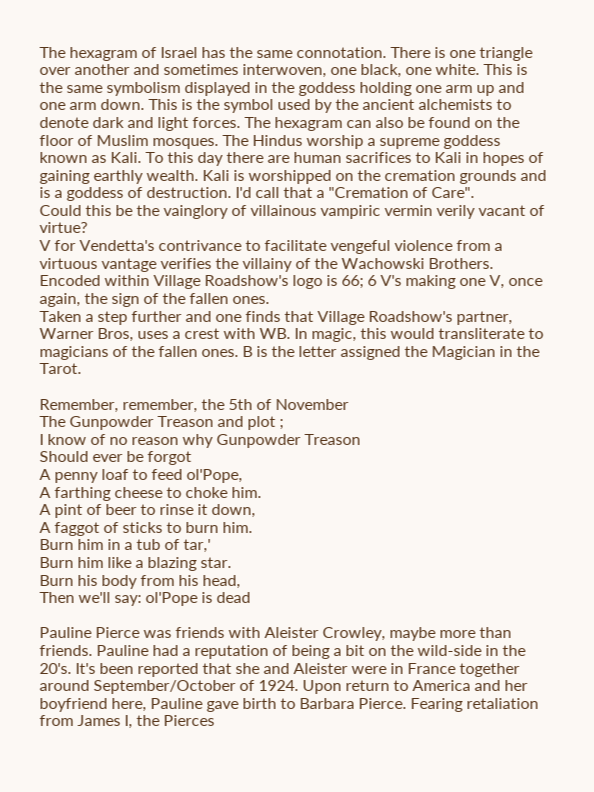The hexagram of Israel has the same connotation. There is one triangle over another and sometimes interwoven, one black, one white. This is the same symbolism displayed in the goddess holding one arm up and one arm down. This is the symbol used by the ancient alchemists to denote dark and light forces. The hexagram can also be found on the floor of Muslim mosques. The Hindus worship a supreme goddess known as Kali. To this day there are human sacrifices to Kali in hopes of gaining earthly wealth. Kali is worshipped on the cremation grounds and is a goddess of destruction. I'd call that a "Cremation of Care".
Could this be the vainglory of villainous vampiric vermin verily vacant of virtue?
V for Vendetta's contrivance to facilitate vengeful violence from a virtuous vantage verifies the villainy of the Wachowski Brothers.
Encoded within Village Roadshow's logo is 66; 6 V's making one V, once again, the sign of the fallen ones.
Taken a step further and one finds that Village Roadshow's partner, Warner Bros, uses a crest with WB. In magic, this would transliterate to magicians of the fallen ones. B is the letter assigned the Magician in the Tarot.

Remember, remember, the 5th of November
The Gunpowder Treason and plot ;
I know of no reason why Gunpowder Treason
Should ever be forgot
A penny loaf to feed ol'Pope,
A farthing cheese to choke him.
A pint of beer to rinse it down,
A faggot of sticks to burn him.
Burn him in a tub of tar,'
Burn him like a blazing star.
Burn his body from his head,
Then we'll say: ol'Pope is dead

Pauline Pierce was friends with Aleister Crowley, maybe more than friends. Pauline had a reputation of being a bit on the wild-side in the 20's. It's been reported that she and Aleister were in France together around September/October of 1924. Upon return to America and her boyfriend here, Pauline gave birth to Barbara Pierce. Fearing retaliation from James I, the Pierces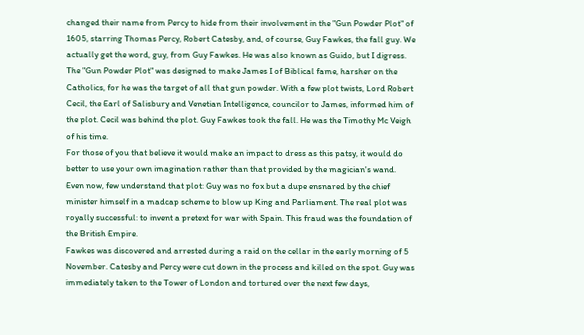changed their name from Percy to hide from their involvement in the "Gun Powder Plot" of 1605, starring Thomas Percy, Robert Catesby, and, of course, Guy Fawkes, the fall guy. We actually get the word, guy, from Guy Fawkes. He was also known as Guido, but I digress. The "Gun Powder Plot" was designed to make James I of Biblical fame, harsher on the Catholics, for he was the target of all that gun powder. With a few plot twists, Lord Robert Cecil, the Earl of Salisbury and Venetian Intelligence, councilor to James, informed him of the plot. Cecil was behind the plot. Guy Fawkes took the fall. He was the Timothy Mc Veigh of his time.
For those of you that believe it would make an impact to dress as this patsy, it would do better to use your own imagination rather than that provided by the magician's wand.
Even now, few understand that plot: Guy was no fox but a dupe ensnared by the chief minister himself in a madcap scheme to blow up King and Parliament. The real plot was royally successful: to invent a pretext for war with Spain. This fraud was the foundation of the British Empire.
Fawkes was discovered and arrested during a raid on the cellar in the early morning of 5 November. Catesby and Percy were cut down in the process and killed on the spot. Guy was immediately taken to the Tower of London and tortured over the next few days,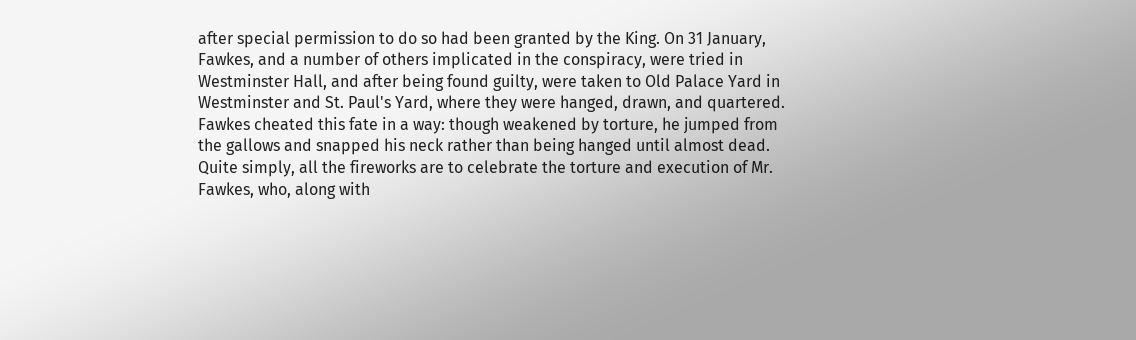after special permission to do so had been granted by the King. On 31 January, Fawkes, and a number of others implicated in the conspiracy, were tried in Westminster Hall, and after being found guilty, were taken to Old Palace Yard in Westminster and St. Paul's Yard, where they were hanged, drawn, and quartered. Fawkes cheated this fate in a way: though weakened by torture, he jumped from the gallows and snapped his neck rather than being hanged until almost dead.
Quite simply, all the fireworks are to celebrate the torture and execution of Mr. Fawkes, who, along with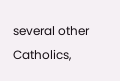several other Catholics,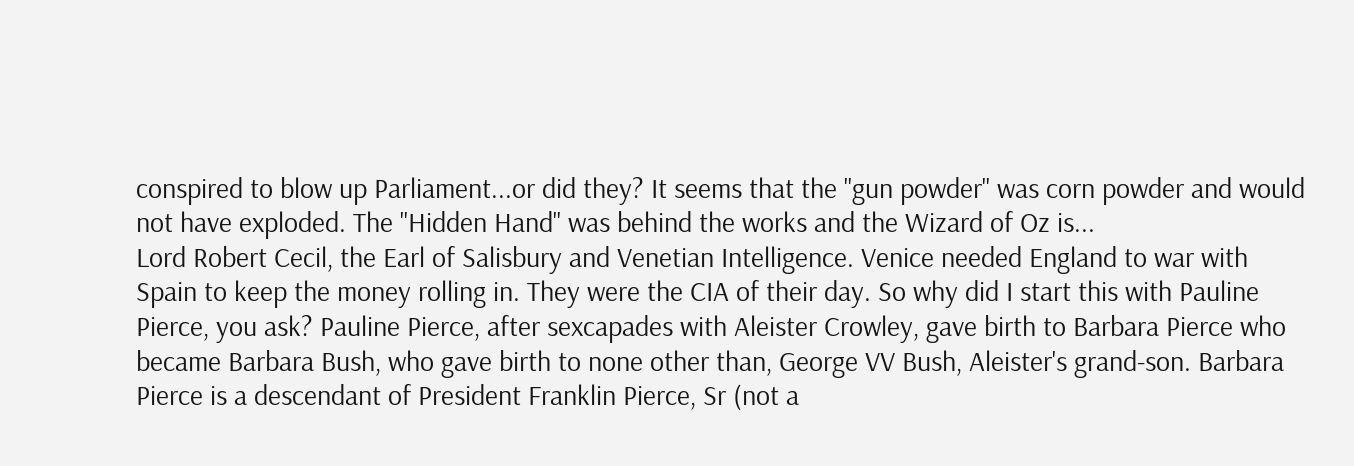conspired to blow up Parliament...or did they? It seems that the "gun powder" was corn powder and would not have exploded. The "Hidden Hand" was behind the works and the Wizard of Oz is...
Lord Robert Cecil, the Earl of Salisbury and Venetian Intelligence. Venice needed England to war with Spain to keep the money rolling in. They were the CIA of their day. So why did I start this with Pauline Pierce, you ask? Pauline Pierce, after sexcapades with Aleister Crowley, gave birth to Barbara Pierce who became Barbara Bush, who gave birth to none other than, George VV Bush, Aleister's grand-son. Barbara Pierce is a descendant of President Franklin Pierce, Sr (not a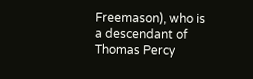Freemason), who is a descendant of Thomas Percy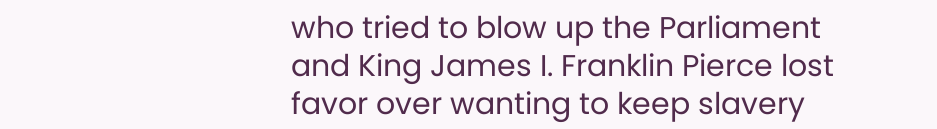who tried to blow up the Parliament and King James I. Franklin Pierce lost favor over wanting to keep slavery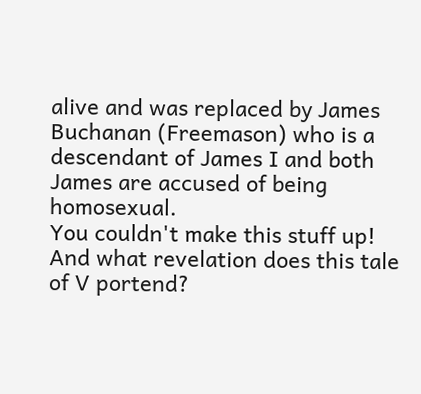alive and was replaced by James Buchanan (Freemason) who is a descendant of James I and both James are accused of being homosexual.
You couldn't make this stuff up!
And what revelation does this tale of V portend?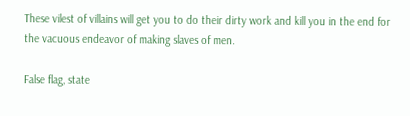These vilest of villains will get you to do their dirty work and kill you in the end for the vacuous endeavor of making slaves of men.

False flag, state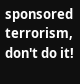sponsored terrorism, don't do it!